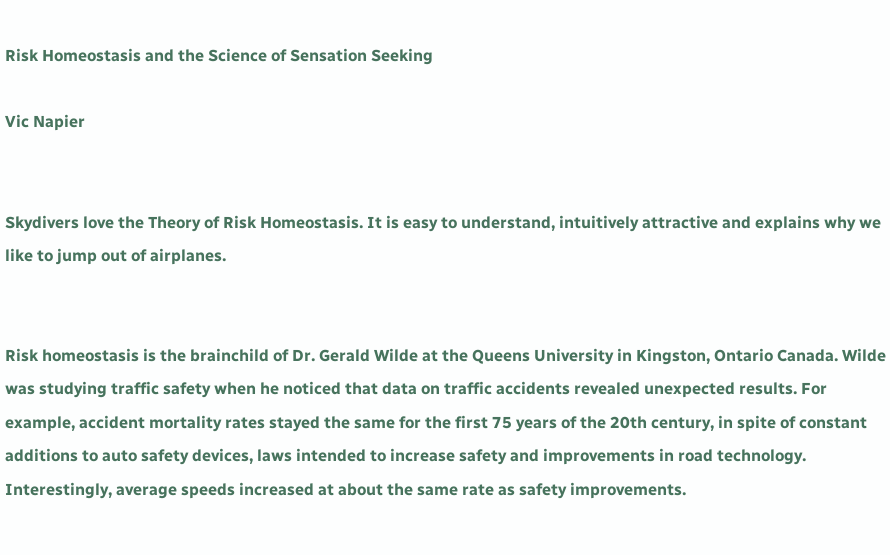Risk Homeostasis and the Science of Sensation Seeking

Vic Napier


Skydivers love the Theory of Risk Homeostasis. It is easy to understand, intuitively attractive and explains why we like to jump out of airplanes.


Risk homeostasis is the brainchild of Dr. Gerald Wilde at the Queens University in Kingston, Ontario Canada. Wilde was studying traffic safety when he noticed that data on traffic accidents revealed unexpected results. For example, accident mortality rates stayed the same for the first 75 years of the 20th century, in spite of constant additions to auto safety devices, laws intended to increase safety and improvements in road technology. Interestingly, average speeds increased at about the same rate as safety improvements.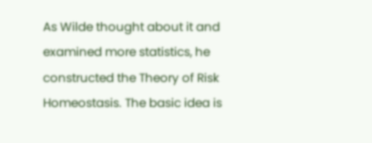As Wilde thought about it and examined more statistics, he constructed the Theory of Risk Homeostasis. The basic idea is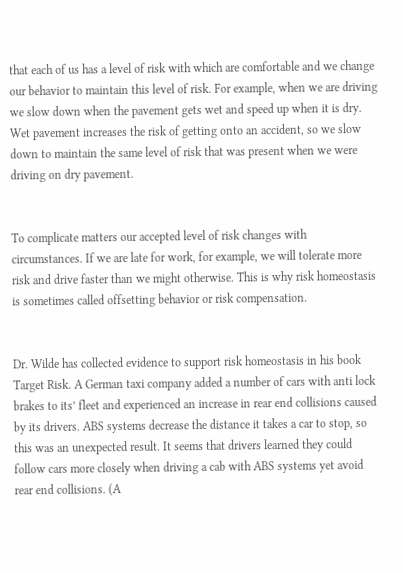that each of us has a level of risk with which are comfortable and we change our behavior to maintain this level of risk. For example, when we are driving we slow down when the pavement gets wet and speed up when it is dry. Wet pavement increases the risk of getting onto an accident, so we slow down to maintain the same level of risk that was present when we were driving on dry pavement.


To complicate matters our accepted level of risk changes with circumstances. If we are late for work, for example, we will tolerate more risk and drive faster than we might otherwise. This is why risk homeostasis is sometimes called offsetting behavior or risk compensation.


Dr. Wilde has collected evidence to support risk homeostasis in his book Target Risk. A German taxi company added a number of cars with anti lock brakes to its’ fleet and experienced an increase in rear end collisions caused by its drivers. ABS systems decrease the distance it takes a car to stop, so this was an unexpected result. It seems that drivers learned they could follow cars more closely when driving a cab with ABS systems yet avoid rear end collisions. (A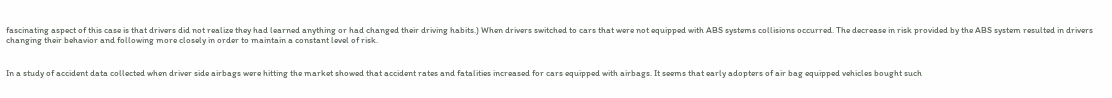fascinating aspect of this case is that drivers did not realize they had learned anything or had changed their driving habits.) When drivers switched to cars that were not equipped with ABS systems collisions occurred. The decrease in risk provided by the ABS system resulted in drivers changing their behavior and following more closely in order to maintain a constant level of risk.


In a study of accident data collected when driver side airbags were hitting the market showed that accident rates and fatalities increased for cars equipped with airbags. It seems that early adopters of air bag equipped vehicles bought such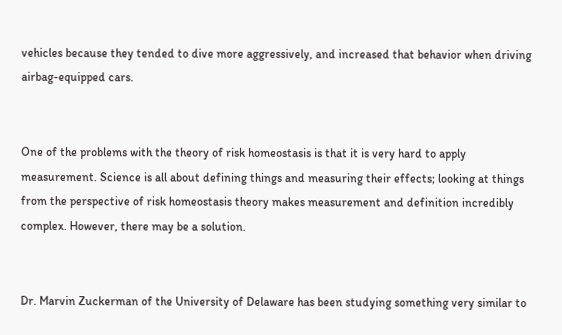vehicles because they tended to dive more aggressively, and increased that behavior when driving airbag-equipped cars.


One of the problems with the theory of risk homeostasis is that it is very hard to apply measurement. Science is all about defining things and measuring their effects; looking at things from the perspective of risk homeostasis theory makes measurement and definition incredibly complex. However, there may be a solution.


Dr. Marvin Zuckerman of the University of Delaware has been studying something very similar to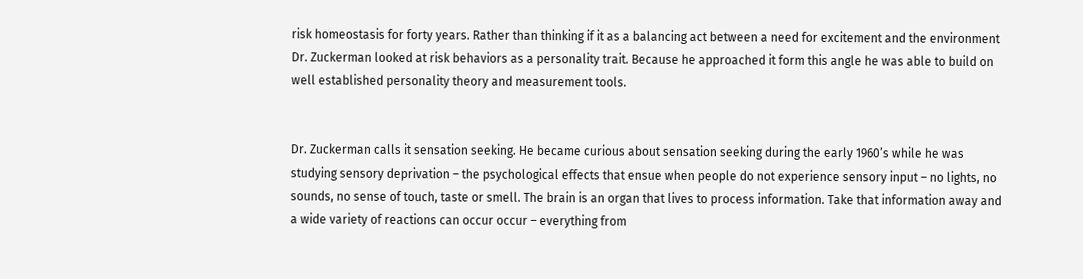risk homeostasis for forty years. Rather than thinking if it as a balancing act between a need for excitement and the environment Dr. Zuckerman looked at risk behaviors as a personality trait. Because he approached it form this angle he was able to build on well established personality theory and measurement tools.


Dr. Zuckerman calls it sensation seeking. He became curious about sensation seeking during the early 1960’s while he was studying sensory deprivation – the psychological effects that ensue when people do not experience sensory input – no lights, no sounds, no sense of touch, taste or smell. The brain is an organ that lives to process information. Take that information away and a wide variety of reactions can occur occur – everything from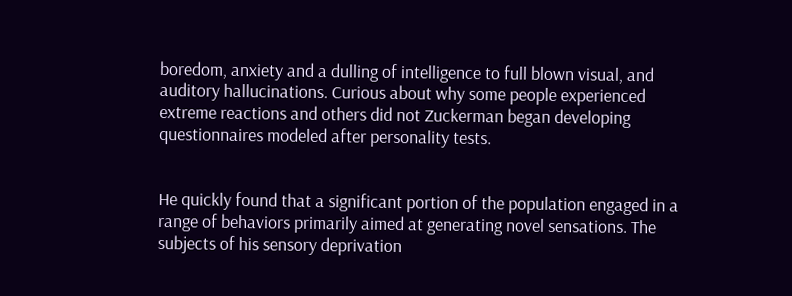boredom, anxiety and a dulling of intelligence to full blown visual, and auditory hallucinations. Curious about why some people experienced extreme reactions and others did not Zuckerman began developing questionnaires modeled after personality tests.


He quickly found that a significant portion of the population engaged in a range of behaviors primarily aimed at generating novel sensations. The subjects of his sensory deprivation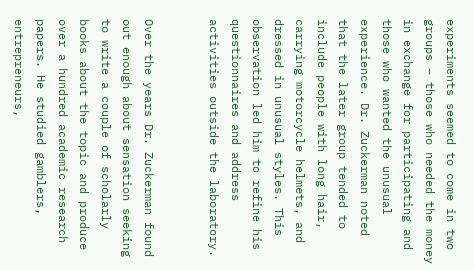experiments seemed to come in two groups – those who needed the money in exchange for participating and those who wanted the unusual experience. Dr. Zuckerman noted that the later group tended to include people with long hair, carrying motorcycle helmets, and dressed in unusual styles. This observation led him to refine his questionnaires and address activities outside the laboratory.


Over the years Dr. Zuckerman found out enough about sensation seeking to write a couple of scholarly books about the topic and produce over a hundred academic research papers. He studied gamblers, entrepreneurs,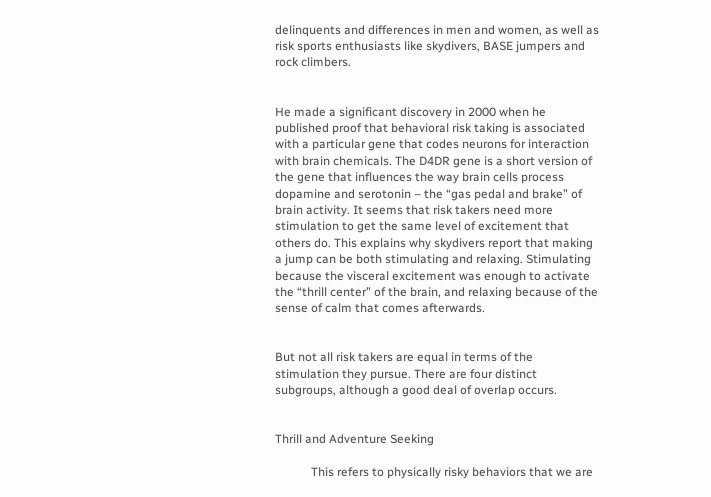delinquents and differences in men and women, as well as risk sports enthusiasts like skydivers, BASE jumpers and rock climbers.


He made a significant discovery in 2000 when he published proof that behavioral risk taking is associated with a particular gene that codes neurons for interaction with brain chemicals. The D4DR gene is a short version of the gene that influences the way brain cells process dopamine and serotonin – the “gas pedal and brake” of brain activity. It seems that risk takers need more stimulation to get the same level of excitement that others do. This explains why skydivers report that making a jump can be both stimulating and relaxing. Stimulating because the visceral excitement was enough to activate the “thrill center” of the brain, and relaxing because of the sense of calm that comes afterwards.


But not all risk takers are equal in terms of the stimulation they pursue. There are four distinct subgroups, although a good deal of overlap occurs.


Thrill and Adventure Seeking

            This refers to physically risky behaviors that we are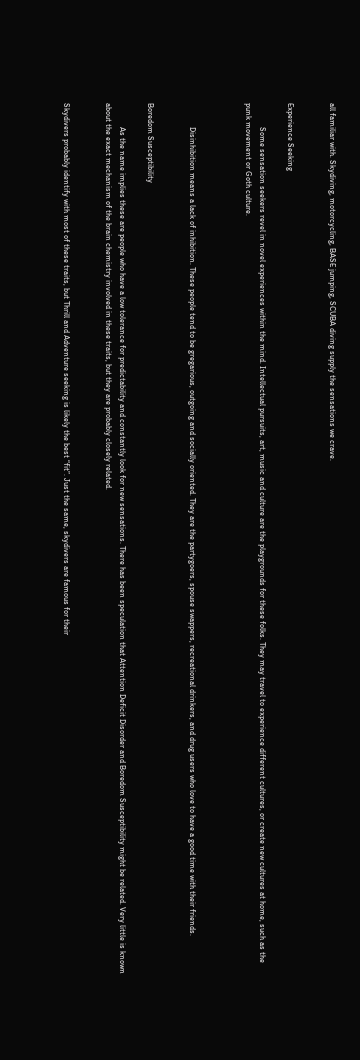all familiar with. Skydiving, motorcycling, BASE jumping, SCUBA diving supply the sensations we crave.


Experience Seeking

            Some sensation seekers revel in novel experiences within the mind. Intellectual pursuits, art, music and culture are the playgrounds for these folks. They may travel to experience different cultures, or create new cultures at home, such as the punk movement or Goth culture.



            Disinhibition means a lack of inhibition. These people tend to be gregarious, outgoing and socially oriented. They are the partygoers, spouse swappers, recreational drinkers, and drug users who love to have a good time with their friends.


Boredom Susceptibility

            As the name implies these are people who have a low tolerance for predictability and constantly look for new sensations. There has been speculation that Attention Deficit Disorder and Boredom Susceptibility might be related. Very little is known about the exact mechanism of the brain chemistry involved in these traits, but they are probably closely related.


Skydivers probably identify with most of these traits, but Thrill and Adventure seeking is likely the best “fit”. Just the same, skydivers are famous for their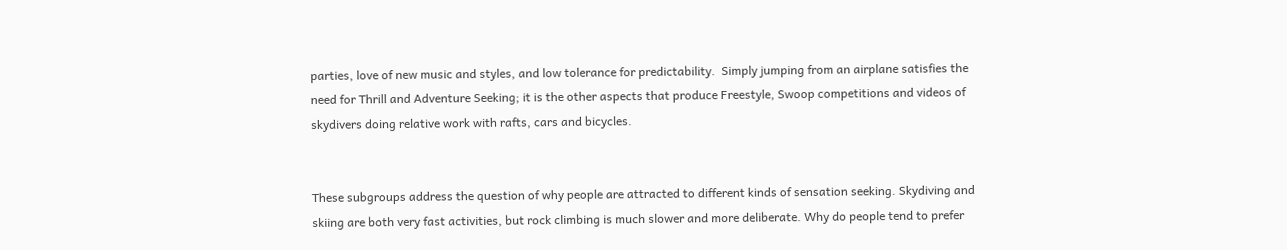parties, love of new music and styles, and low tolerance for predictability.  Simply jumping from an airplane satisfies the need for Thrill and Adventure Seeking; it is the other aspects that produce Freestyle, Swoop competitions and videos of skydivers doing relative work with rafts, cars and bicycles.


These subgroups address the question of why people are attracted to different kinds of sensation seeking. Skydiving and skiing are both very fast activities, but rock climbing is much slower and more deliberate. Why do people tend to prefer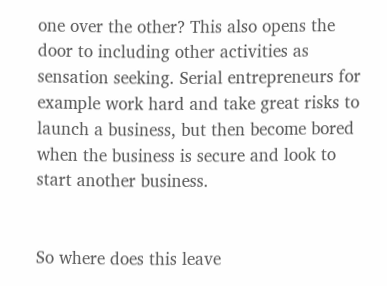one over the other? This also opens the door to including other activities as sensation seeking. Serial entrepreneurs for example work hard and take great risks to launch a business, but then become bored when the business is secure and look to start another business.


So where does this leave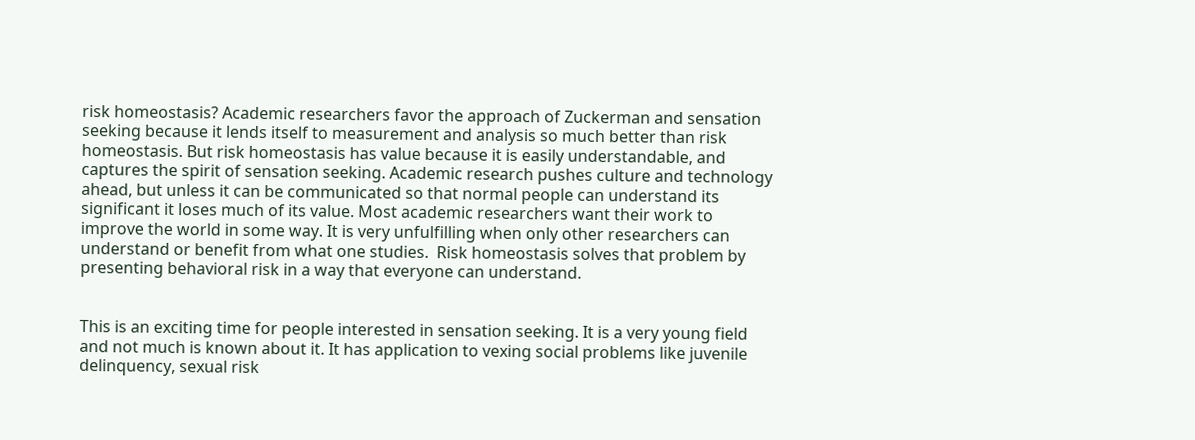risk homeostasis? Academic researchers favor the approach of Zuckerman and sensation seeking because it lends itself to measurement and analysis so much better than risk homeostasis. But risk homeostasis has value because it is easily understandable, and captures the spirit of sensation seeking. Academic research pushes culture and technology ahead, but unless it can be communicated so that normal people can understand its significant it loses much of its value. Most academic researchers want their work to improve the world in some way. It is very unfulfilling when only other researchers can understand or benefit from what one studies.  Risk homeostasis solves that problem by presenting behavioral risk in a way that everyone can understand.


This is an exciting time for people interested in sensation seeking. It is a very young field and not much is known about it. It has application to vexing social problems like juvenile delinquency, sexual risk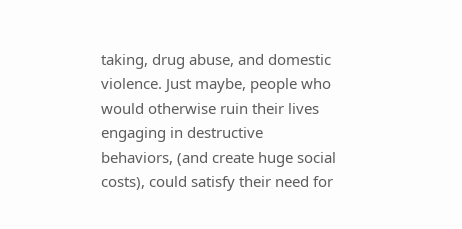taking, drug abuse, and domestic violence. Just maybe, people who would otherwise ruin their lives engaging in destructive behaviors, (and create huge social costs), could satisfy their need for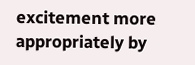excitement more appropriately by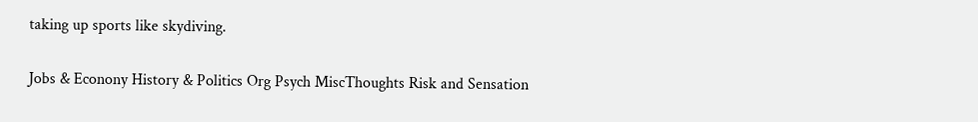taking up sports like skydiving.


Jobs & Econony History & Politics Org Psych MiscThoughts Risk and Sensation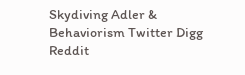Skydiving Adler & Behaviorism Twitter Digg Reddit